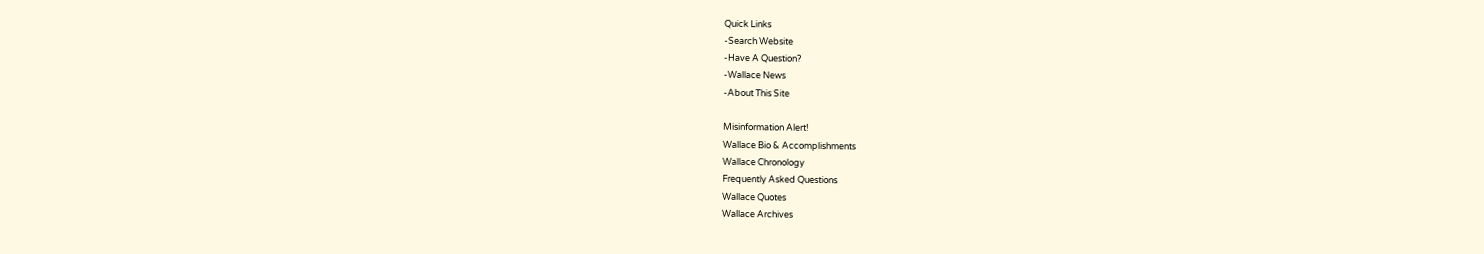Quick Links
-Search Website
-Have A Question?
-Wallace News
-About This Site

Misinformation Alert!
Wallace Bio & Accomplishments
Wallace Chronology
Frequently Asked Questions
Wallace Quotes
Wallace Archives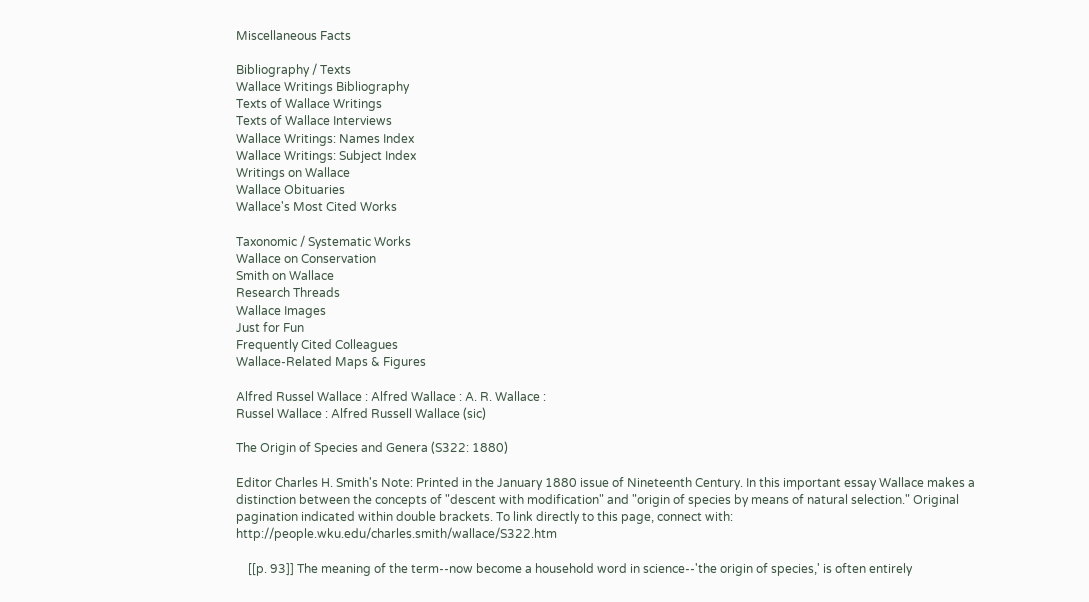Miscellaneous Facts

Bibliography / Texts
Wallace Writings Bibliography
Texts of Wallace Writings
Texts of Wallace Interviews
Wallace Writings: Names Index
Wallace Writings: Subject Index
Writings on Wallace
Wallace Obituaries
Wallace's Most Cited Works

Taxonomic / Systematic Works
Wallace on Conservation
Smith on Wallace
Research Threads
Wallace Images
Just for Fun
Frequently Cited Colleagues
Wallace-Related Maps & Figures

Alfred Russel Wallace : Alfred Wallace : A. R. Wallace :
Russel Wallace : Alfred Russell Wallace (sic)

The Origin of Species and Genera (S322: 1880)

Editor Charles H. Smith's Note: Printed in the January 1880 issue of Nineteenth Century. In this important essay Wallace makes a distinction between the concepts of "descent with modification" and "origin of species by means of natural selection." Original pagination indicated within double brackets. To link directly to this page, connect with: http://people.wku.edu/charles.smith/wallace/S322.htm

    [[p. 93]] The meaning of the term--now become a household word in science--'the origin of species,' is often entirely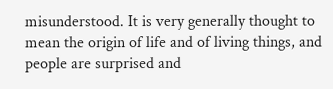misunderstood. It is very generally thought to mean the origin of life and of living things, and people are surprised and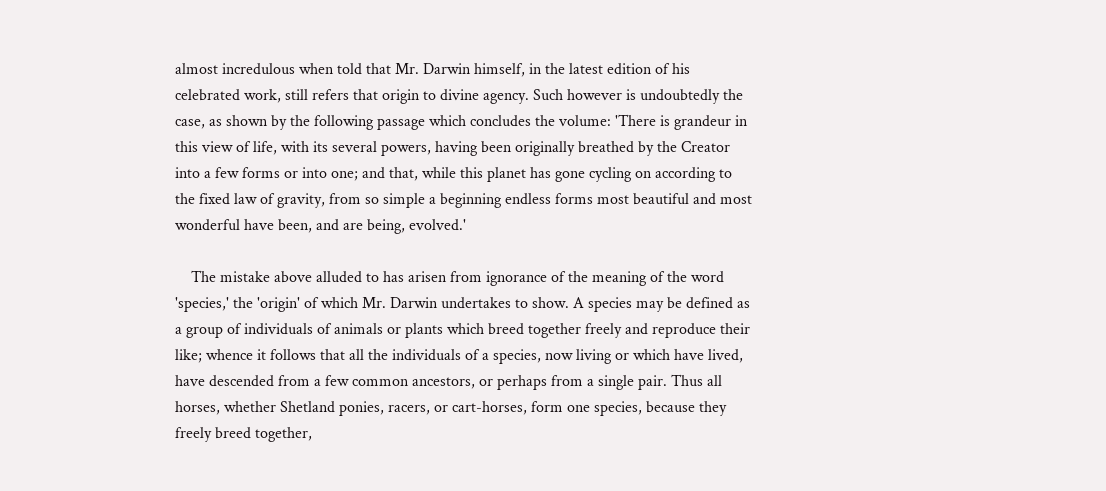almost incredulous when told that Mr. Darwin himself, in the latest edition of his celebrated work, still refers that origin to divine agency. Such however is undoubtedly the case, as shown by the following passage which concludes the volume: 'There is grandeur in this view of life, with its several powers, having been originally breathed by the Creator into a few forms or into one; and that, while this planet has gone cycling on according to the fixed law of gravity, from so simple a beginning endless forms most beautiful and most wonderful have been, and are being, evolved.'

    The mistake above alluded to has arisen from ignorance of the meaning of the word 'species,' the 'origin' of which Mr. Darwin undertakes to show. A species may be defined as a group of individuals of animals or plants which breed together freely and reproduce their like; whence it follows that all the individuals of a species, now living or which have lived, have descended from a few common ancestors, or perhaps from a single pair. Thus all horses, whether Shetland ponies, racers, or cart-horses, form one species, because they freely breed together,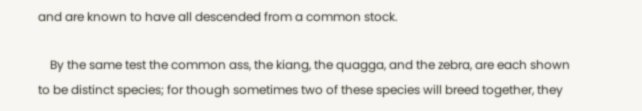and are known to have all descended from a common stock.

    By the same test the common ass, the kiang, the quagga, and the zebra, are each shown to be distinct species; for though sometimes two of these species will breed together, they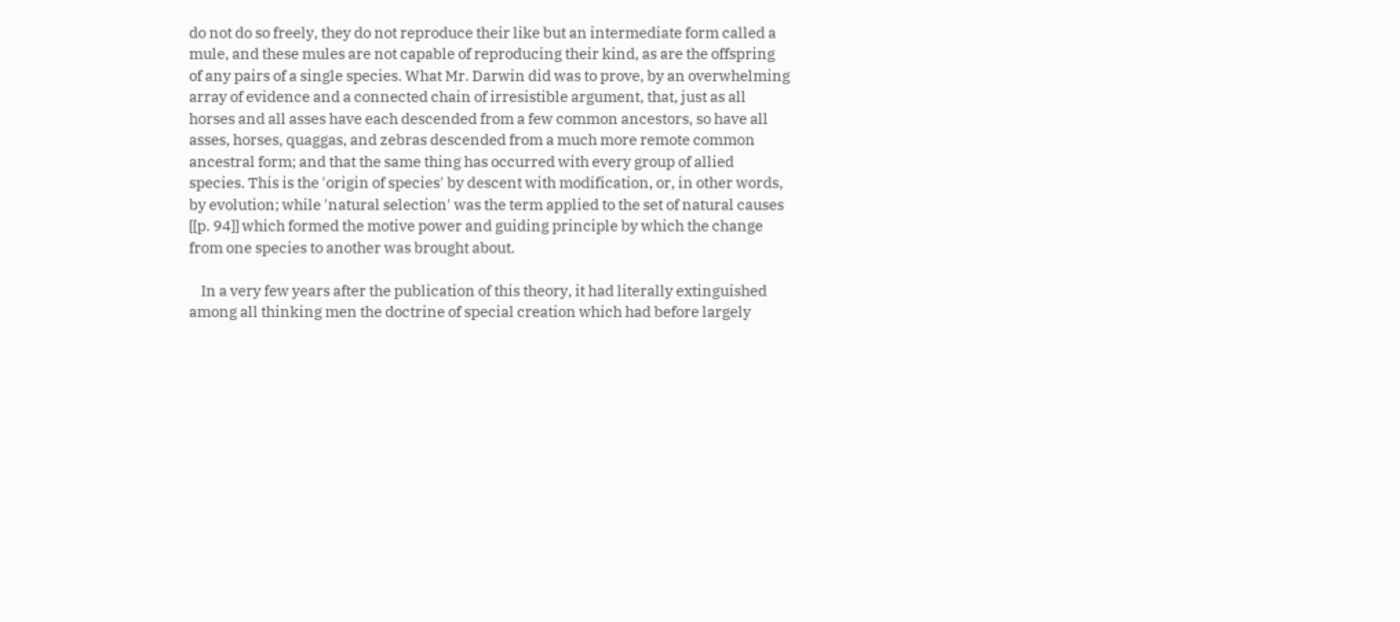do not do so freely, they do not reproduce their like but an intermediate form called a mule, and these mules are not capable of reproducing their kind, as are the offspring of any pairs of a single species. What Mr. Darwin did was to prove, by an overwhelming array of evidence and a connected chain of irresistible argument, that, just as all horses and all asses have each descended from a few common ancestors, so have all asses, horses, quaggas, and zebras descended from a much more remote common ancestral form; and that the same thing has occurred with every group of allied species. This is the 'origin of species' by descent with modification, or, in other words, by evolution; while 'natural selection' was the term applied to the set of natural causes [[p. 94]] which formed the motive power and guiding principle by which the change from one species to another was brought about.

    In a very few years after the publication of this theory, it had literally extinguished among all thinking men the doctrine of special creation which had before largely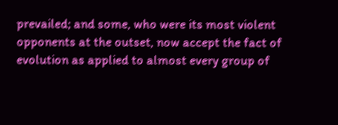prevailed; and some, who were its most violent opponents at the outset, now accept the fact of evolution as applied to almost every group of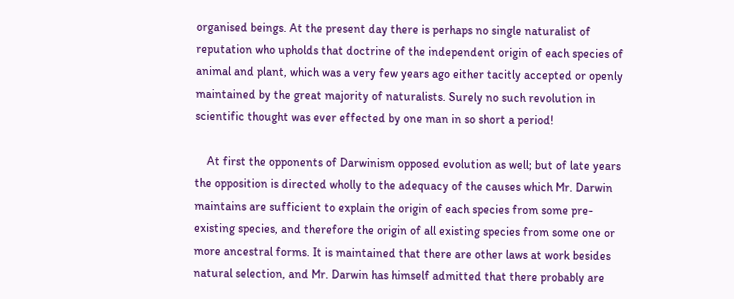organised beings. At the present day there is perhaps no single naturalist of reputation who upholds that doctrine of the independent origin of each species of animal and plant, which was a very few years ago either tacitly accepted or openly maintained by the great majority of naturalists. Surely no such revolution in scientific thought was ever effected by one man in so short a period!

    At first the opponents of Darwinism opposed evolution as well; but of late years the opposition is directed wholly to the adequacy of the causes which Mr. Darwin maintains are sufficient to explain the origin of each species from some pre-existing species, and therefore the origin of all existing species from some one or more ancestral forms. It is maintained that there are other laws at work besides natural selection, and Mr. Darwin has himself admitted that there probably are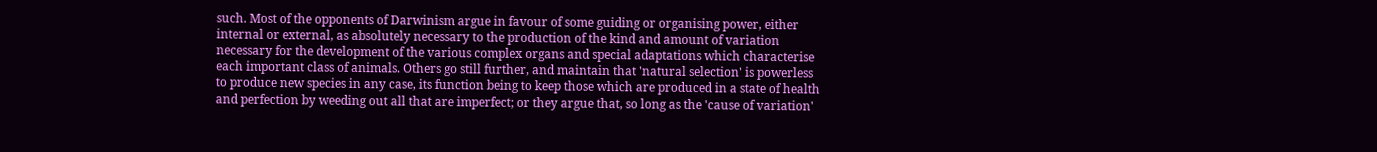such. Most of the opponents of Darwinism argue in favour of some guiding or organising power, either internal or external, as absolutely necessary to the production of the kind and amount of variation necessary for the development of the various complex organs and special adaptations which characterise each important class of animals. Others go still further, and maintain that 'natural selection' is powerless to produce new species in any case, its function being to keep those which are produced in a state of health and perfection by weeding out all that are imperfect; or they argue that, so long as the 'cause of variation'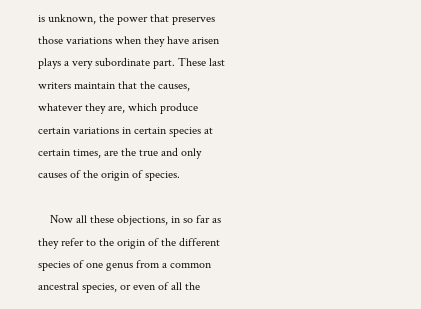is unknown, the power that preserves those variations when they have arisen plays a very subordinate part. These last writers maintain that the causes, whatever they are, which produce certain variations in certain species at certain times, are the true and only causes of the origin of species.

    Now all these objections, in so far as they refer to the origin of the different species of one genus from a common ancestral species, or even of all the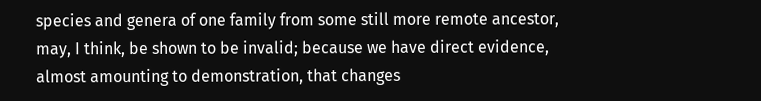species and genera of one family from some still more remote ancestor, may, I think, be shown to be invalid; because we have direct evidence, almost amounting to demonstration, that changes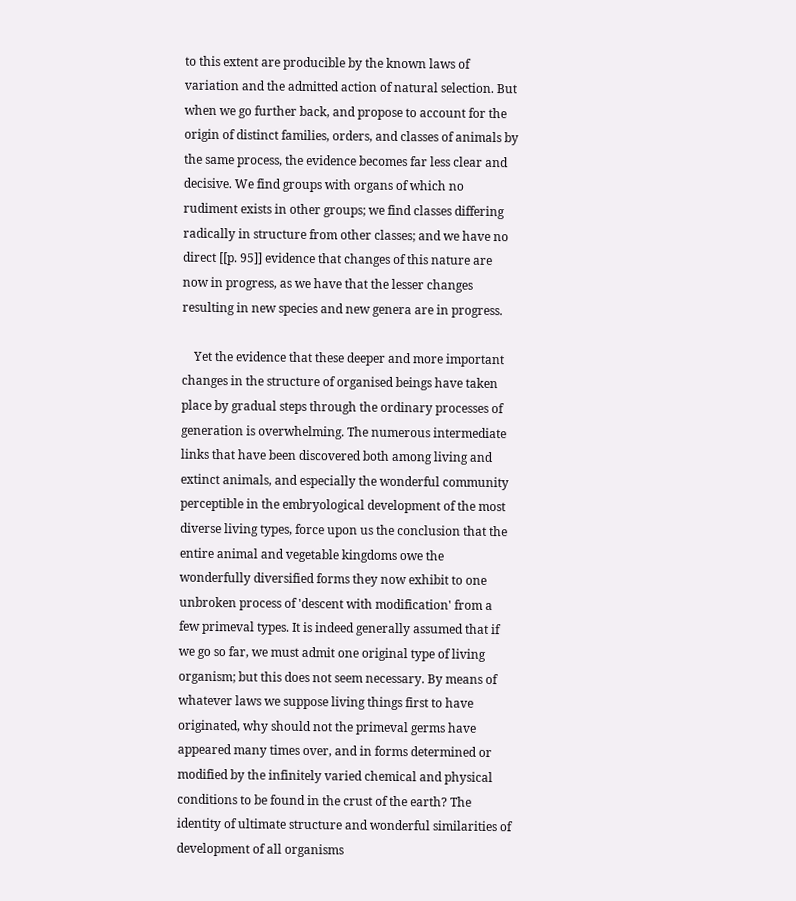to this extent are producible by the known laws of variation and the admitted action of natural selection. But when we go further back, and propose to account for the origin of distinct families, orders, and classes of animals by the same process, the evidence becomes far less clear and decisive. We find groups with organs of which no rudiment exists in other groups; we find classes differing radically in structure from other classes; and we have no direct [[p. 95]] evidence that changes of this nature are now in progress, as we have that the lesser changes resulting in new species and new genera are in progress.

    Yet the evidence that these deeper and more important changes in the structure of organised beings have taken place by gradual steps through the ordinary processes of generation is overwhelming. The numerous intermediate links that have been discovered both among living and extinct animals, and especially the wonderful community perceptible in the embryological development of the most diverse living types, force upon us the conclusion that the entire animal and vegetable kingdoms owe the wonderfully diversified forms they now exhibit to one unbroken process of 'descent with modification' from a few primeval types. It is indeed generally assumed that if we go so far, we must admit one original type of living organism; but this does not seem necessary. By means of whatever laws we suppose living things first to have originated, why should not the primeval germs have appeared many times over, and in forms determined or modified by the infinitely varied chemical and physical conditions to be found in the crust of the earth? The identity of ultimate structure and wonderful similarities of development of all organisms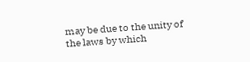may be due to the unity of the laws by which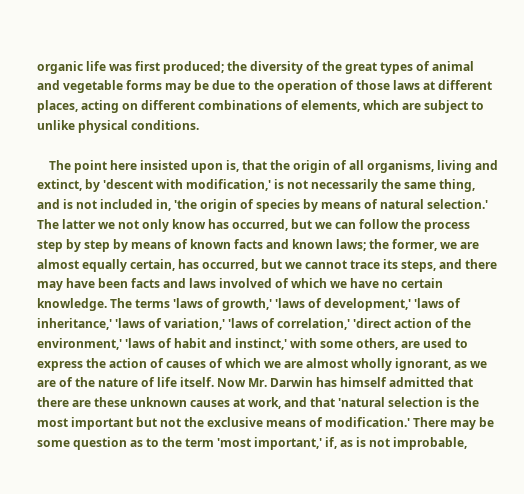organic life was first produced; the diversity of the great types of animal and vegetable forms may be due to the operation of those laws at different places, acting on different combinations of elements, which are subject to unlike physical conditions.

    The point here insisted upon is, that the origin of all organisms, living and extinct, by 'descent with modification,' is not necessarily the same thing, and is not included in, 'the origin of species by means of natural selection.' The latter we not only know has occurred, but we can follow the process step by step by means of known facts and known laws; the former, we are almost equally certain, has occurred, but we cannot trace its steps, and there may have been facts and laws involved of which we have no certain knowledge. The terms 'laws of growth,' 'laws of development,' 'laws of inheritance,' 'laws of variation,' 'laws of correlation,' 'direct action of the environment,' 'laws of habit and instinct,' with some others, are used to express the action of causes of which we are almost wholly ignorant, as we are of the nature of life itself. Now Mr. Darwin has himself admitted that there are these unknown causes at work, and that 'natural selection is the most important but not the exclusive means of modification.' There may be some question as to the term 'most important,' if, as is not improbable,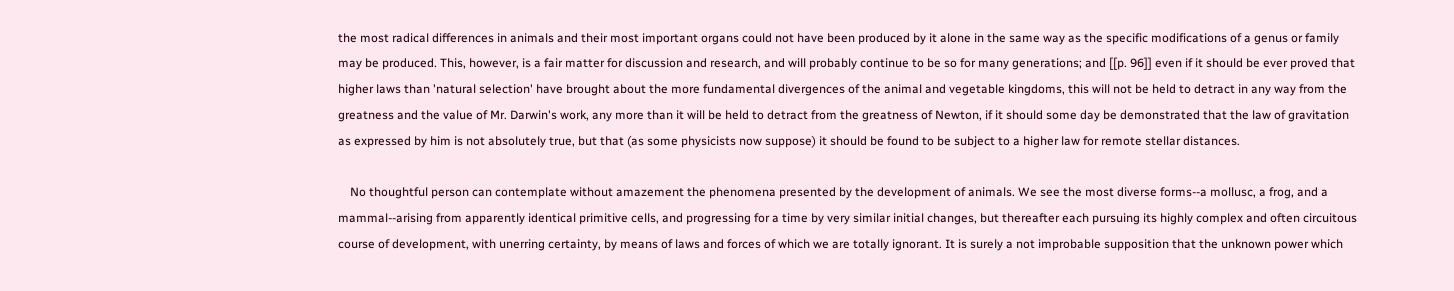the most radical differences in animals and their most important organs could not have been produced by it alone in the same way as the specific modifications of a genus or family may be produced. This, however, is a fair matter for discussion and research, and will probably continue to be so for many generations; and [[p. 96]] even if it should be ever proved that higher laws than 'natural selection' have brought about the more fundamental divergences of the animal and vegetable kingdoms, this will not be held to detract in any way from the greatness and the value of Mr. Darwin's work, any more than it will be held to detract from the greatness of Newton, if it should some day be demonstrated that the law of gravitation as expressed by him is not absolutely true, but that (as some physicists now suppose) it should be found to be subject to a higher law for remote stellar distances.

    No thoughtful person can contemplate without amazement the phenomena presented by the development of animals. We see the most diverse forms--a mollusc, a frog, and a mammal--arising from apparently identical primitive cells, and progressing for a time by very similar initial changes, but thereafter each pursuing its highly complex and often circuitous course of development, with unerring certainty, by means of laws and forces of which we are totally ignorant. It is surely a not improbable supposition that the unknown power which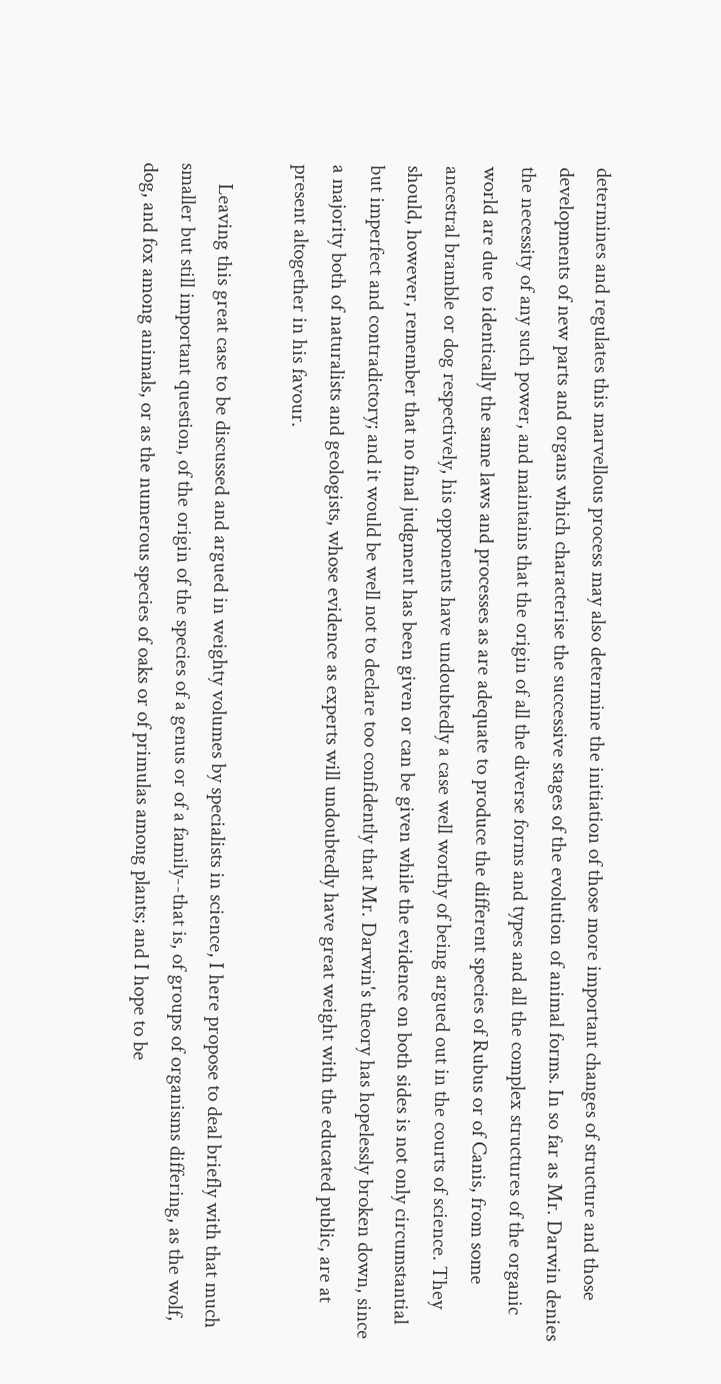determines and regulates this marvellous process may also determine the initiation of those more important changes of structure and those developments of new parts and organs which characterise the successive stages of the evolution of animal forms. In so far as Mr. Darwin denies the necessity of any such power, and maintains that the origin of all the diverse forms and types and all the complex structures of the organic world are due to identically the same laws and processes as are adequate to produce the different species of Rubus or of Canis, from some ancestral bramble or dog respectively, his opponents have undoubtedly a case well worthy of being argued out in the courts of science. They should, however, remember that no final judgment has been given or can be given while the evidence on both sides is not only circumstantial but imperfect and contradictory; and it would be well not to declare too confidently that Mr. Darwin's theory has hopelessly broken down, since a majority both of naturalists and geologists, whose evidence as experts will undoubtedly have great weight with the educated public, are at present altogether in his favour.

    Leaving this great case to be discussed and argued in weighty volumes by specialists in science, I here propose to deal briefly with that much smaller but still important question, of the origin of the species of a genus or of a family--that is, of groups of organisms differing, as the wolf, dog, and fox among animals, or as the numerous species of oaks or of primulas among plants; and I hope to be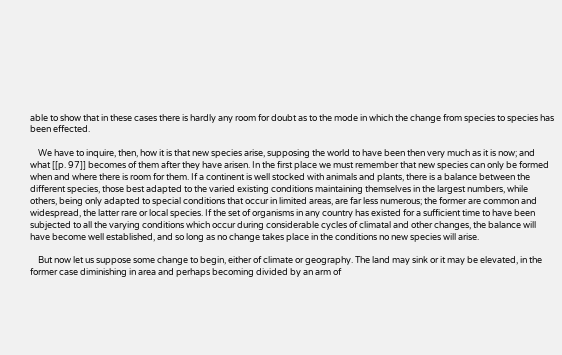able to show that in these cases there is hardly any room for doubt as to the mode in which the change from species to species has been effected.

    We have to inquire, then, how it is that new species arise, supposing the world to have been then very much as it is now; and what [[p. 97]] becomes of them after they have arisen. In the first place we must remember that new species can only be formed when and where there is room for them. If a continent is well stocked with animals and plants, there is a balance between the different species, those best adapted to the varied existing conditions maintaining themselves in the largest numbers, while others, being only adapted to special conditions that occur in limited areas, are far less numerous; the former are common and widespread, the latter rare or local species. If the set of organisms in any country has existed for a sufficient time to have been subjected to all the varying conditions which occur during considerable cycles of climatal and other changes, the balance will have become well established, and so long as no change takes place in the conditions no new species will arise.

    But now let us suppose some change to begin, either of climate or geography. The land may sink or it may be elevated, in the former case diminishing in area and perhaps becoming divided by an arm of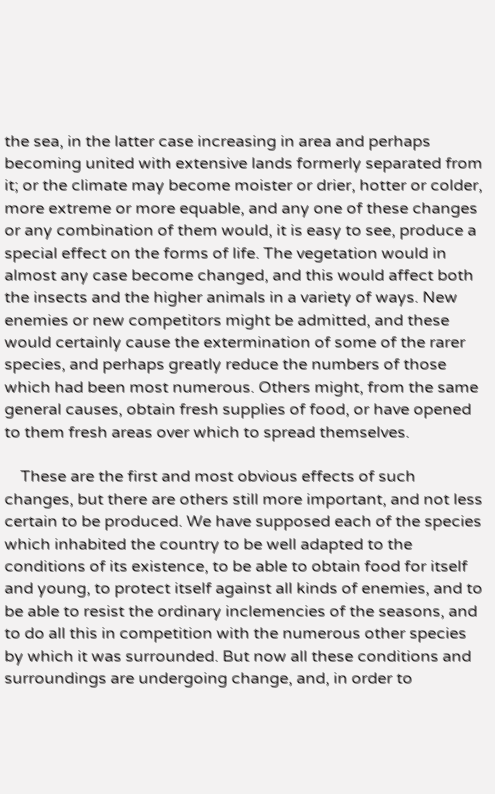the sea, in the latter case increasing in area and perhaps becoming united with extensive lands formerly separated from it; or the climate may become moister or drier, hotter or colder, more extreme or more equable, and any one of these changes or any combination of them would, it is easy to see, produce a special effect on the forms of life. The vegetation would in almost any case become changed, and this would affect both the insects and the higher animals in a variety of ways. New enemies or new competitors might be admitted, and these would certainly cause the extermination of some of the rarer species, and perhaps greatly reduce the numbers of those which had been most numerous. Others might, from the same general causes, obtain fresh supplies of food, or have opened to them fresh areas over which to spread themselves.

    These are the first and most obvious effects of such changes, but there are others still more important, and not less certain to be produced. We have supposed each of the species which inhabited the country to be well adapted to the conditions of its existence, to be able to obtain food for itself and young, to protect itself against all kinds of enemies, and to be able to resist the ordinary inclemencies of the seasons, and to do all this in competition with the numerous other species by which it was surrounded. But now all these conditions and surroundings are undergoing change, and, in order to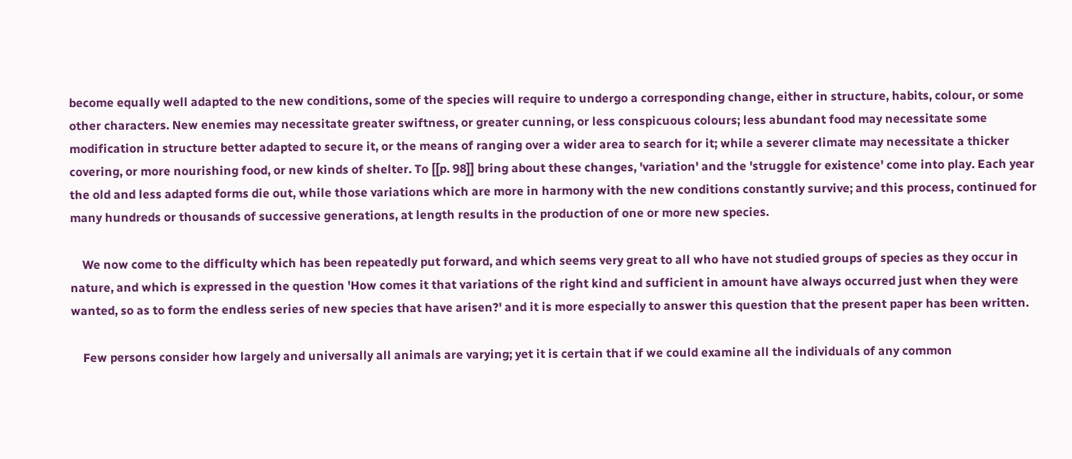become equally well adapted to the new conditions, some of the species will require to undergo a corresponding change, either in structure, habits, colour, or some other characters. New enemies may necessitate greater swiftness, or greater cunning, or less conspicuous colours; less abundant food may necessitate some modification in structure better adapted to secure it, or the means of ranging over a wider area to search for it; while a severer climate may necessitate a thicker covering, or more nourishing food, or new kinds of shelter. To [[p. 98]] bring about these changes, 'variation' and the 'struggle for existence' come into play. Each year the old and less adapted forms die out, while those variations which are more in harmony with the new conditions constantly survive; and this process, continued for many hundreds or thousands of successive generations, at length results in the production of one or more new species.

    We now come to the difficulty which has been repeatedly put forward, and which seems very great to all who have not studied groups of species as they occur in nature, and which is expressed in the question 'How comes it that variations of the right kind and sufficient in amount have always occurred just when they were wanted, so as to form the endless series of new species that have arisen?' and it is more especially to answer this question that the present paper has been written.

    Few persons consider how largely and universally all animals are varying; yet it is certain that if we could examine all the individuals of any common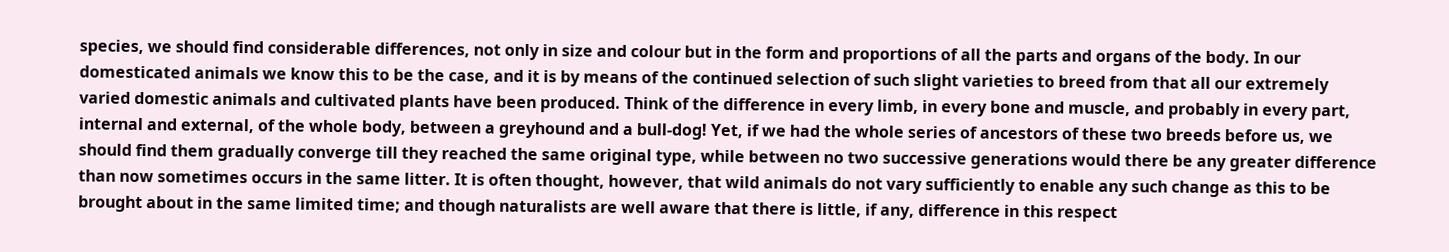species, we should find considerable differences, not only in size and colour but in the form and proportions of all the parts and organs of the body. In our domesticated animals we know this to be the case, and it is by means of the continued selection of such slight varieties to breed from that all our extremely varied domestic animals and cultivated plants have been produced. Think of the difference in every limb, in every bone and muscle, and probably in every part, internal and external, of the whole body, between a greyhound and a bull-dog! Yet, if we had the whole series of ancestors of these two breeds before us, we should find them gradually converge till they reached the same original type, while between no two successive generations would there be any greater difference than now sometimes occurs in the same litter. It is often thought, however, that wild animals do not vary sufficiently to enable any such change as this to be brought about in the same limited time; and though naturalists are well aware that there is little, if any, difference in this respect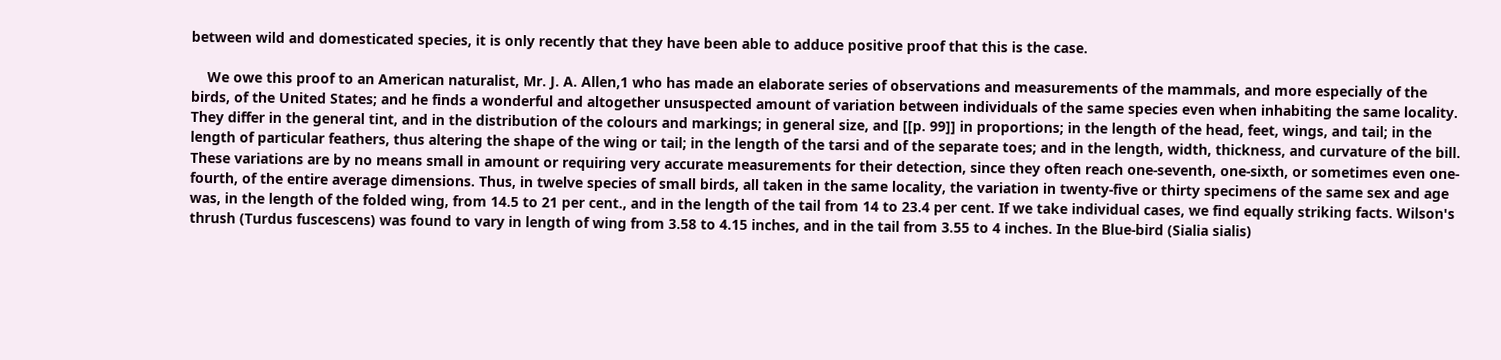between wild and domesticated species, it is only recently that they have been able to adduce positive proof that this is the case.

    We owe this proof to an American naturalist, Mr. J. A. Allen,1 who has made an elaborate series of observations and measurements of the mammals, and more especially of the birds, of the United States; and he finds a wonderful and altogether unsuspected amount of variation between individuals of the same species even when inhabiting the same locality. They differ in the general tint, and in the distribution of the colours and markings; in general size, and [[p. 99]] in proportions; in the length of the head, feet, wings, and tail; in the length of particular feathers, thus altering the shape of the wing or tail; in the length of the tarsi and of the separate toes; and in the length, width, thickness, and curvature of the bill. These variations are by no means small in amount or requiring very accurate measurements for their detection, since they often reach one-seventh, one-sixth, or sometimes even one-fourth, of the entire average dimensions. Thus, in twelve species of small birds, all taken in the same locality, the variation in twenty-five or thirty specimens of the same sex and age was, in the length of the folded wing, from 14.5 to 21 per cent., and in the length of the tail from 14 to 23.4 per cent. If we take individual cases, we find equally striking facts. Wilson's thrush (Turdus fuscescens) was found to vary in length of wing from 3.58 to 4.15 inches, and in the tail from 3.55 to 4 inches. In the Blue-bird (Sialia sialis)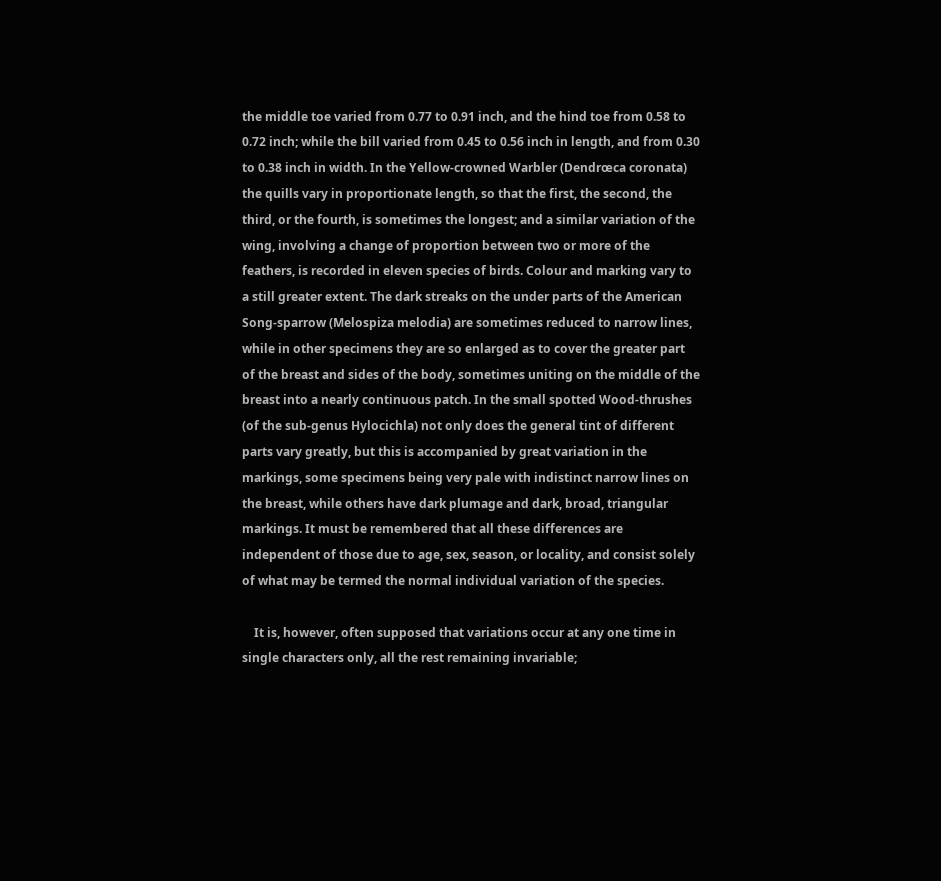the middle toe varied from 0.77 to 0.91 inch, and the hind toe from 0.58 to 0.72 inch; while the bill varied from 0.45 to 0.56 inch in length, and from 0.30 to 0.38 inch in width. In the Yellow-crowned Warbler (Dendrœca coronata) the quills vary in proportionate length, so that the first, the second, the third, or the fourth, is sometimes the longest; and a similar variation of the wing, involving a change of proportion between two or more of the feathers, is recorded in eleven species of birds. Colour and marking vary to a still greater extent. The dark streaks on the under parts of the American Song-sparrow (Melospiza melodia) are sometimes reduced to narrow lines, while in other specimens they are so enlarged as to cover the greater part of the breast and sides of the body, sometimes uniting on the middle of the breast into a nearly continuous patch. In the small spotted Wood-thrushes (of the sub-genus Hylocichla) not only does the general tint of different parts vary greatly, but this is accompanied by great variation in the markings, some specimens being very pale with indistinct narrow lines on the breast, while others have dark plumage and dark, broad, triangular markings. It must be remembered that all these differences are independent of those due to age, sex, season, or locality, and consist solely of what may be termed the normal individual variation of the species.

    It is, however, often supposed that variations occur at any one time in single characters only, all the rest remaining invariable;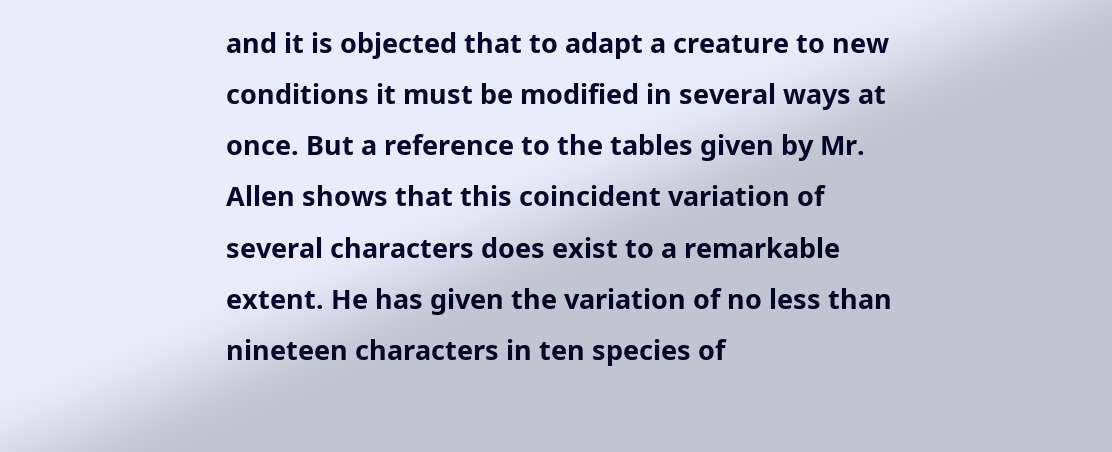and it is objected that to adapt a creature to new conditions it must be modified in several ways at once. But a reference to the tables given by Mr. Allen shows that this coincident variation of several characters does exist to a remarkable extent. He has given the variation of no less than nineteen characters in ten species of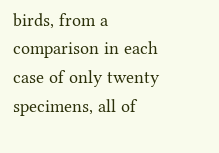birds, from a comparison in each case of only twenty specimens, all of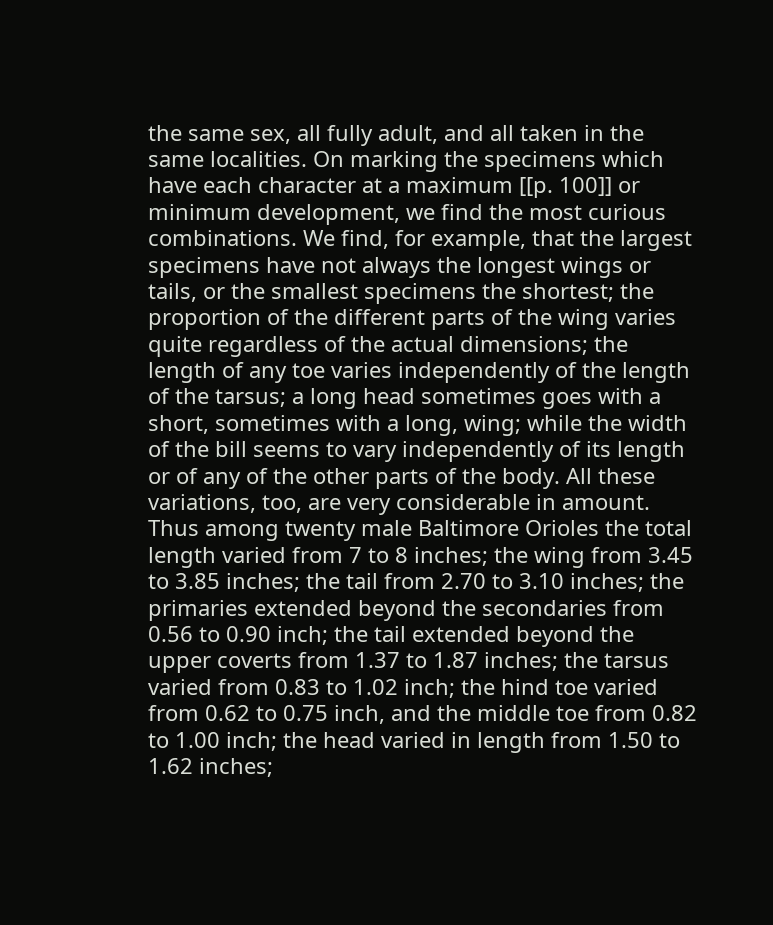the same sex, all fully adult, and all taken in the same localities. On marking the specimens which have each character at a maximum [[p. 100]] or minimum development, we find the most curious combinations. We find, for example, that the largest specimens have not always the longest wings or tails, or the smallest specimens the shortest; the proportion of the different parts of the wing varies quite regardless of the actual dimensions; the length of any toe varies independently of the length of the tarsus; a long head sometimes goes with a short, sometimes with a long, wing; while the width of the bill seems to vary independently of its length or of any of the other parts of the body. All these variations, too, are very considerable in amount. Thus among twenty male Baltimore Orioles the total length varied from 7 to 8 inches; the wing from 3.45 to 3.85 inches; the tail from 2.70 to 3.10 inches; the primaries extended beyond the secondaries from 0.56 to 0.90 inch; the tail extended beyond the upper coverts from 1.37 to 1.87 inches; the tarsus varied from 0.83 to 1.02 inch; the hind toe varied from 0.62 to 0.75 inch, and the middle toe from 0.82 to 1.00 inch; the head varied in length from 1.50 to 1.62 inches;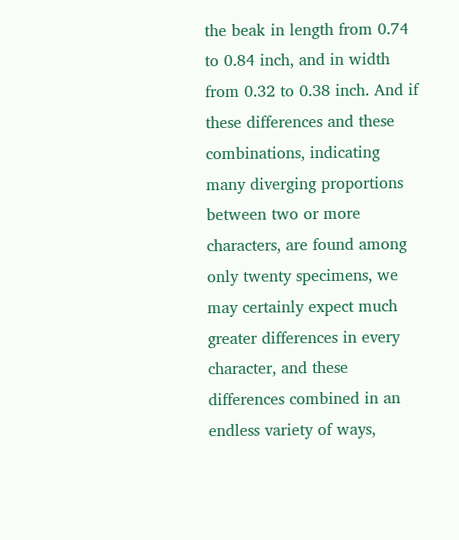the beak in length from 0.74 to 0.84 inch, and in width from 0.32 to 0.38 inch. And if these differences and these combinations, indicating many diverging proportions between two or more characters, are found among only twenty specimens, we may certainly expect much greater differences in every character, and these differences combined in an endless variety of ways,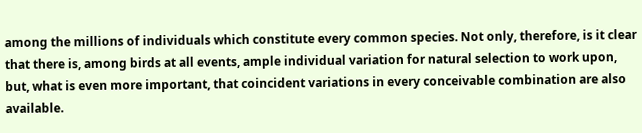among the millions of individuals which constitute every common species. Not only, therefore, is it clear that there is, among birds at all events, ample individual variation for natural selection to work upon, but, what is even more important, that coincident variations in every conceivable combination are also available.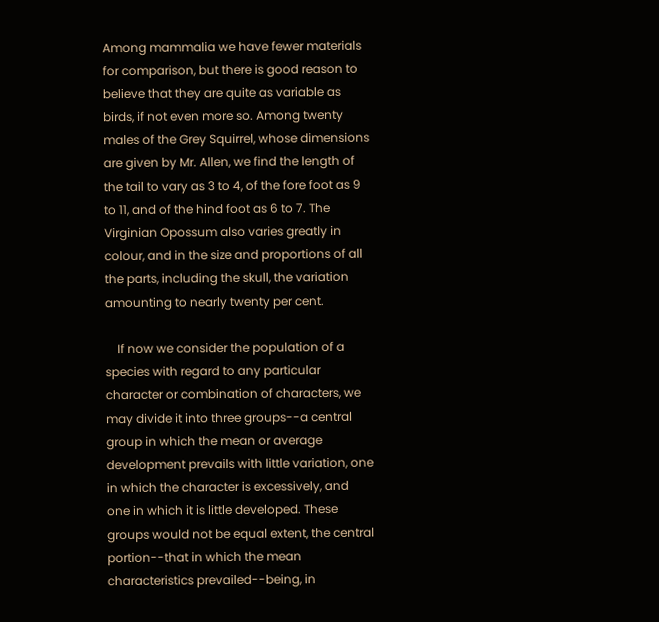Among mammalia we have fewer materials for comparison, but there is good reason to believe that they are quite as variable as birds, if not even more so. Among twenty males of the Grey Squirrel, whose dimensions are given by Mr. Allen, we find the length of the tail to vary as 3 to 4, of the fore foot as 9 to 11, and of the hind foot as 6 to 7. The Virginian Opossum also varies greatly in colour, and in the size and proportions of all the parts, including the skull, the variation amounting to nearly twenty per cent.

    If now we consider the population of a species with regard to any particular character or combination of characters, we may divide it into three groups--a central group in which the mean or average development prevails with little variation, one in which the character is excessively, and one in which it is little developed. These groups would not be equal extent, the central portion--that in which the mean characteristics prevailed--being, in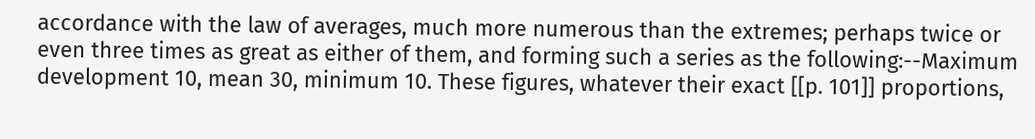accordance with the law of averages, much more numerous than the extremes; perhaps twice or even three times as great as either of them, and forming such a series as the following:--Maximum development 10, mean 30, minimum 10. These figures, whatever their exact [[p. 101]] proportions,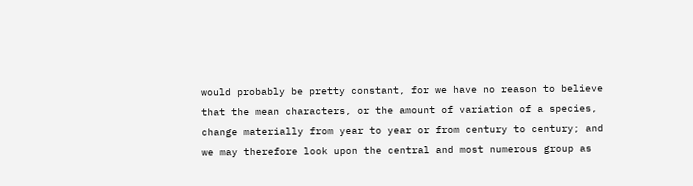would probably be pretty constant, for we have no reason to believe that the mean characters, or the amount of variation of a species, change materially from year to year or from century to century; and we may therefore look upon the central and most numerous group as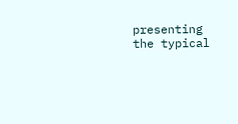presenting the typical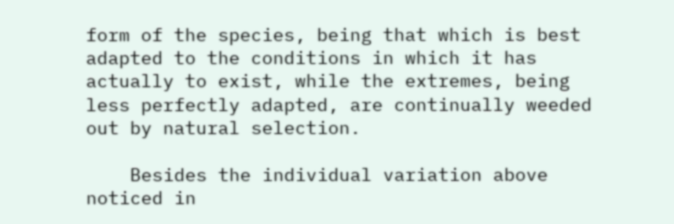form of the species, being that which is best adapted to the conditions in which it has actually to exist, while the extremes, being less perfectly adapted, are continually weeded out by natural selection.

    Besides the individual variation above noticed in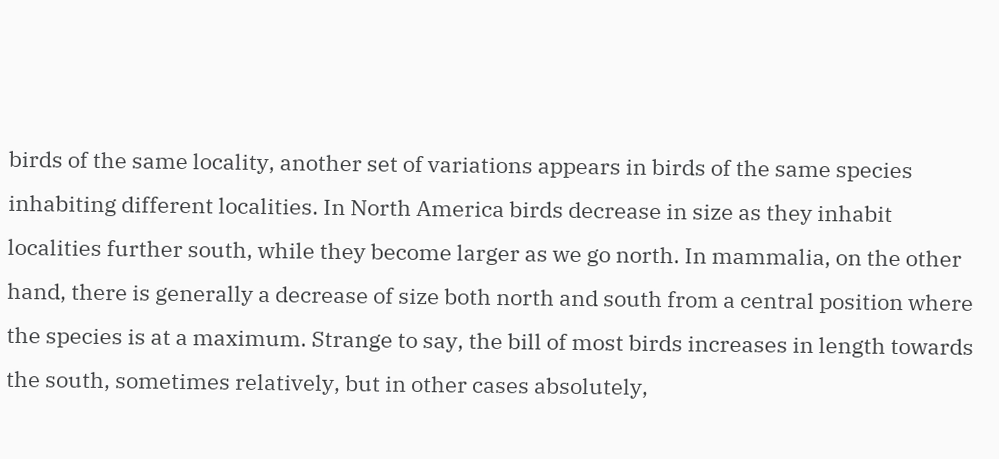birds of the same locality, another set of variations appears in birds of the same species inhabiting different localities. In North America birds decrease in size as they inhabit localities further south, while they become larger as we go north. In mammalia, on the other hand, there is generally a decrease of size both north and south from a central position where the species is at a maximum. Strange to say, the bill of most birds increases in length towards the south, sometimes relatively, but in other cases absolutely,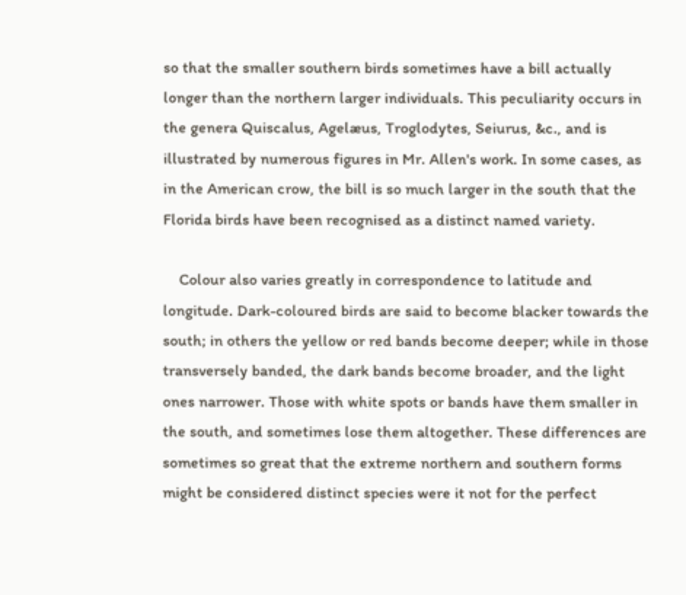so that the smaller southern birds sometimes have a bill actually longer than the northern larger individuals. This peculiarity occurs in the genera Quiscalus, Agelæus, Troglodytes, Seiurus, &c., and is illustrated by numerous figures in Mr. Allen's work. In some cases, as in the American crow, the bill is so much larger in the south that the Florida birds have been recognised as a distinct named variety.

    Colour also varies greatly in correspondence to latitude and longitude. Dark-coloured birds are said to become blacker towards the south; in others the yellow or red bands become deeper; while in those transversely banded, the dark bands become broader, and the light ones narrower. Those with white spots or bands have them smaller in the south, and sometimes lose them altogether. These differences are sometimes so great that the extreme northern and southern forms might be considered distinct species were it not for the perfect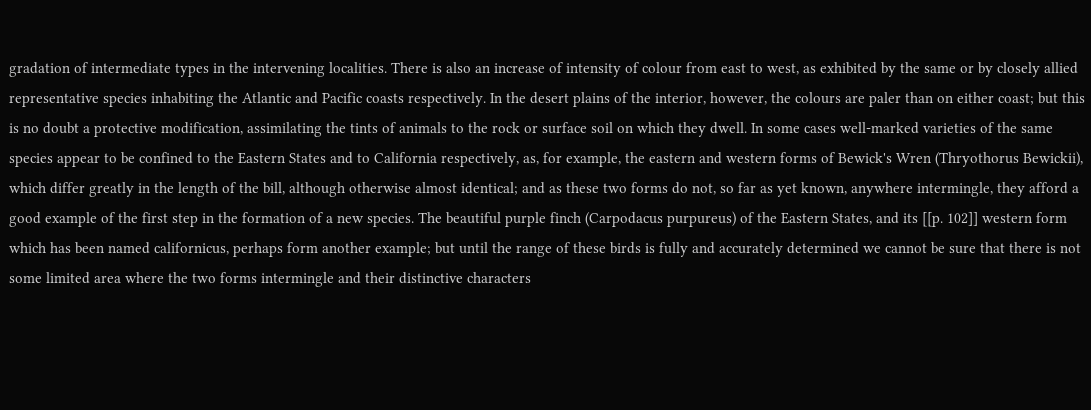gradation of intermediate types in the intervening localities. There is also an increase of intensity of colour from east to west, as exhibited by the same or by closely allied representative species inhabiting the Atlantic and Pacific coasts respectively. In the desert plains of the interior, however, the colours are paler than on either coast; but this is no doubt a protective modification, assimilating the tints of animals to the rock or surface soil on which they dwell. In some cases well-marked varieties of the same species appear to be confined to the Eastern States and to California respectively, as, for example, the eastern and western forms of Bewick's Wren (Thryothorus Bewickii), which differ greatly in the length of the bill, although otherwise almost identical; and as these two forms do not, so far as yet known, anywhere intermingle, they afford a good example of the first step in the formation of a new species. The beautiful purple finch (Carpodacus purpureus) of the Eastern States, and its [[p. 102]] western form which has been named californicus, perhaps form another example; but until the range of these birds is fully and accurately determined we cannot be sure that there is not some limited area where the two forms intermingle and their distinctive characters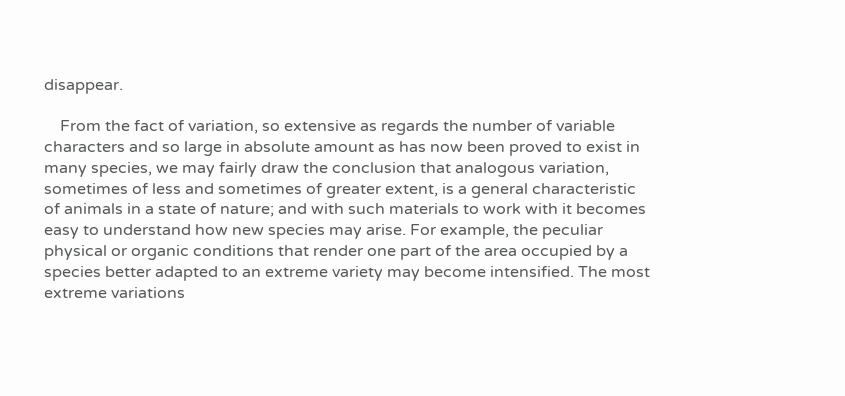disappear.

    From the fact of variation, so extensive as regards the number of variable characters and so large in absolute amount as has now been proved to exist in many species, we may fairly draw the conclusion that analogous variation, sometimes of less and sometimes of greater extent, is a general characteristic of animals in a state of nature; and with such materials to work with it becomes easy to understand how new species may arise. For example, the peculiar physical or organic conditions that render one part of the area occupied by a species better adapted to an extreme variety may become intensified. The most extreme variations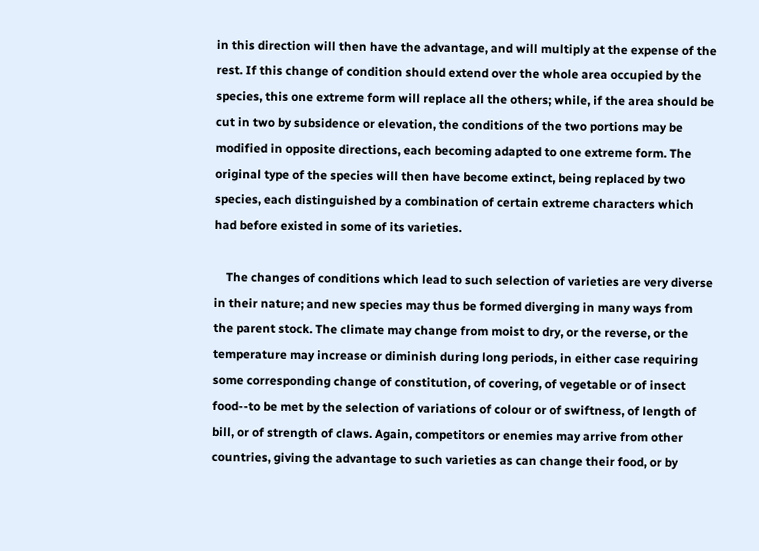in this direction will then have the advantage, and will multiply at the expense of the rest. If this change of condition should extend over the whole area occupied by the species, this one extreme form will replace all the others; while, if the area should be cut in two by subsidence or elevation, the conditions of the two portions may be modified in opposite directions, each becoming adapted to one extreme form. The original type of the species will then have become extinct, being replaced by two species, each distinguished by a combination of certain extreme characters which had before existed in some of its varieties.

    The changes of conditions which lead to such selection of varieties are very diverse in their nature; and new species may thus be formed diverging in many ways from the parent stock. The climate may change from moist to dry, or the reverse, or the temperature may increase or diminish during long periods, in either case requiring some corresponding change of constitution, of covering, of vegetable or of insect food--to be met by the selection of variations of colour or of swiftness, of length of bill, or of strength of claws. Again, competitors or enemies may arrive from other countries, giving the advantage to such varieties as can change their food, or by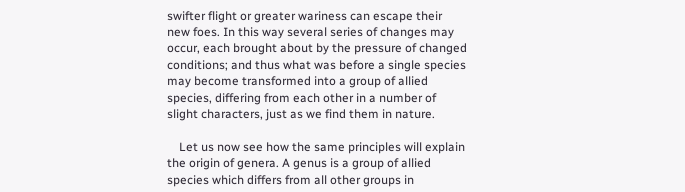swifter flight or greater wariness can escape their new foes. In this way several series of changes may occur, each brought about by the pressure of changed conditions; and thus what was before a single species may become transformed into a group of allied species, differing from each other in a number of slight characters, just as we find them in nature.

    Let us now see how the same principles will explain the origin of genera. A genus is a group of allied species which differs from all other groups in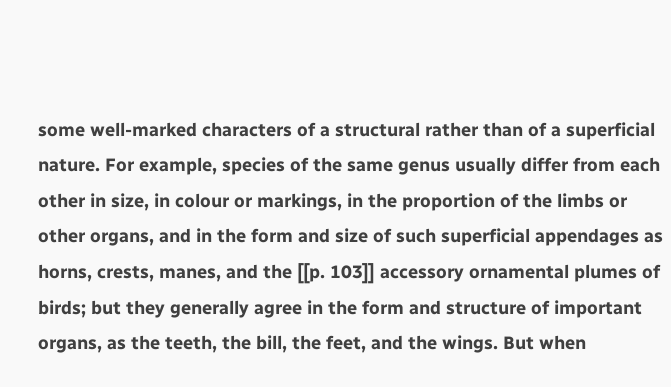some well-marked characters of a structural rather than of a superficial nature. For example, species of the same genus usually differ from each other in size, in colour or markings, in the proportion of the limbs or other organs, and in the form and size of such superficial appendages as horns, crests, manes, and the [[p. 103]] accessory ornamental plumes of birds; but they generally agree in the form and structure of important organs, as the teeth, the bill, the feet, and the wings. But when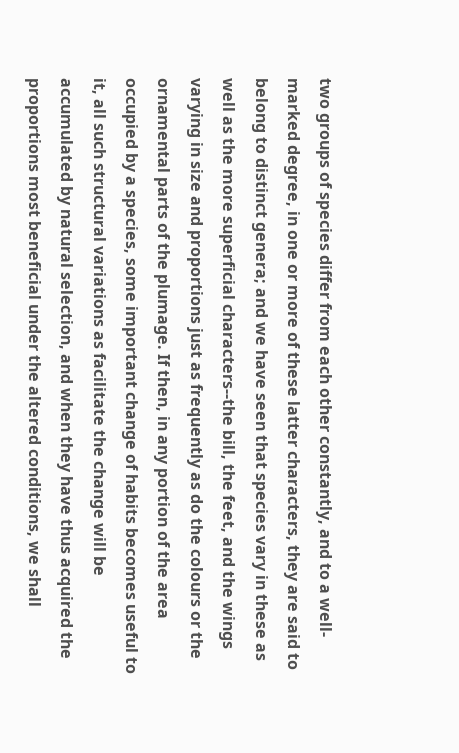two groups of species differ from each other constantly, and to a well-marked degree, in one or more of these latter characters, they are said to belong to distinct genera; and we have seen that species vary in these as well as the more superficial characters--the bill, the feet, and the wings varying in size and proportions just as frequently as do the colours or the ornamental parts of the plumage. If then, in any portion of the area occupied by a species, some important change of habits becomes useful to it, all such structural variations as facilitate the change will be accumulated by natural selection, and when they have thus acquired the proportions most beneficial under the altered conditions, we shall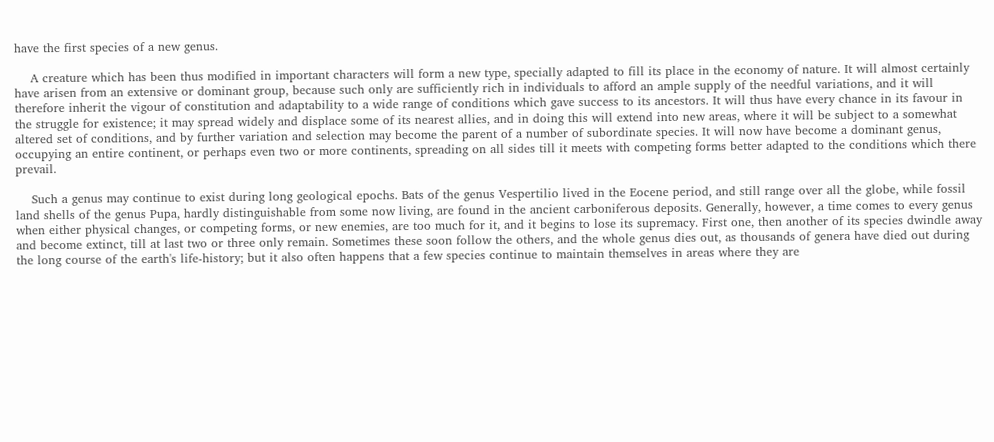have the first species of a new genus.

    A creature which has been thus modified in important characters will form a new type, specially adapted to fill its place in the economy of nature. It will almost certainly have arisen from an extensive or dominant group, because such only are sufficiently rich in individuals to afford an ample supply of the needful variations, and it will therefore inherit the vigour of constitution and adaptability to a wide range of conditions which gave success to its ancestors. It will thus have every chance in its favour in the struggle for existence; it may spread widely and displace some of its nearest allies, and in doing this will extend into new areas, where it will be subject to a somewhat altered set of conditions, and by further variation and selection may become the parent of a number of subordinate species. It will now have become a dominant genus, occupying an entire continent, or perhaps even two or more continents, spreading on all sides till it meets with competing forms better adapted to the conditions which there prevail.

    Such a genus may continue to exist during long geological epochs. Bats of the genus Vespertilio lived in the Eocene period, and still range over all the globe, while fossil land shells of the genus Pupa, hardly distinguishable from some now living, are found in the ancient carboniferous deposits. Generally, however, a time comes to every genus when either physical changes, or competing forms, or new enemies, are too much for it, and it begins to lose its supremacy. First one, then another of its species dwindle away and become extinct, till at last two or three only remain. Sometimes these soon follow the others, and the whole genus dies out, as thousands of genera have died out during the long course of the earth's life-history; but it also often happens that a few species continue to maintain themselves in areas where they are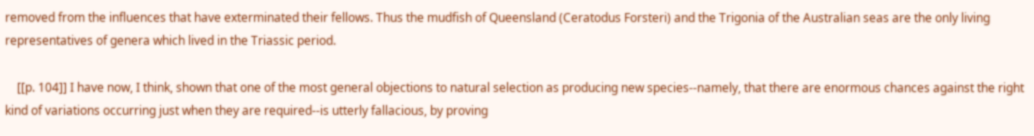removed from the influences that have exterminated their fellows. Thus the mudfish of Queensland (Ceratodus Forsteri) and the Trigonia of the Australian seas are the only living representatives of genera which lived in the Triassic period.

    [[p. 104]] I have now, I think, shown that one of the most general objections to natural selection as producing new species--namely, that there are enormous chances against the right kind of variations occurring just when they are required--is utterly fallacious, by proving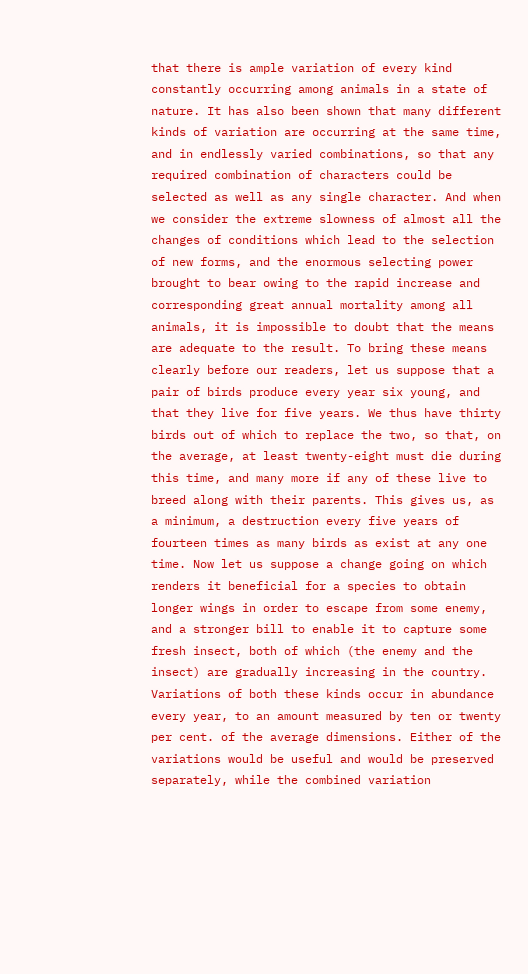that there is ample variation of every kind constantly occurring among animals in a state of nature. It has also been shown that many different kinds of variation are occurring at the same time, and in endlessly varied combinations, so that any required combination of characters could be selected as well as any single character. And when we consider the extreme slowness of almost all the changes of conditions which lead to the selection of new forms, and the enormous selecting power brought to bear owing to the rapid increase and corresponding great annual mortality among all animals, it is impossible to doubt that the means are adequate to the result. To bring these means clearly before our readers, let us suppose that a pair of birds produce every year six young, and that they live for five years. We thus have thirty birds out of which to replace the two, so that, on the average, at least twenty-eight must die during this time, and many more if any of these live to breed along with their parents. This gives us, as a minimum, a destruction every five years of fourteen times as many birds as exist at any one time. Now let us suppose a change going on which renders it beneficial for a species to obtain longer wings in order to escape from some enemy, and a stronger bill to enable it to capture some fresh insect, both of which (the enemy and the insect) are gradually increasing in the country. Variations of both these kinds occur in abundance every year, to an amount measured by ten or twenty per cent. of the average dimensions. Either of the variations would be useful and would be preserved separately, while the combined variation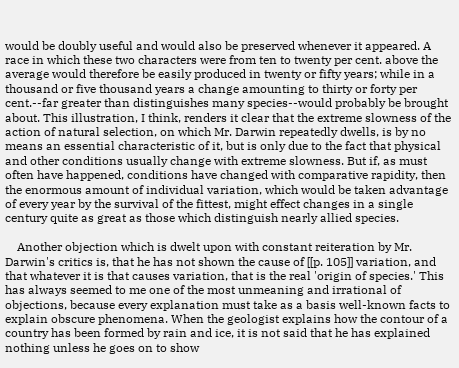would be doubly useful and would also be preserved whenever it appeared. A race in which these two characters were from ten to twenty per cent. above the average would therefore be easily produced in twenty or fifty years; while in a thousand or five thousand years a change amounting to thirty or forty per cent.--far greater than distinguishes many species--would probably be brought about. This illustration, I think, renders it clear that the extreme slowness of the action of natural selection, on which Mr. Darwin repeatedly dwells, is by no means an essential characteristic of it, but is only due to the fact that physical and other conditions usually change with extreme slowness. But if, as must often have happened, conditions have changed with comparative rapidity, then the enormous amount of individual variation, which would be taken advantage of every year by the survival of the fittest, might effect changes in a single century quite as great as those which distinguish nearly allied species.

    Another objection which is dwelt upon with constant reiteration by Mr. Darwin's critics is, that he has not shown the cause of [[p. 105]] variation, and that whatever it is that causes variation, that is the real 'origin of species.' This has always seemed to me one of the most unmeaning and irrational of objections, because every explanation must take as a basis well-known facts to explain obscure phenomena. When the geologist explains how the contour of a country has been formed by rain and ice, it is not said that he has explained nothing unless he goes on to show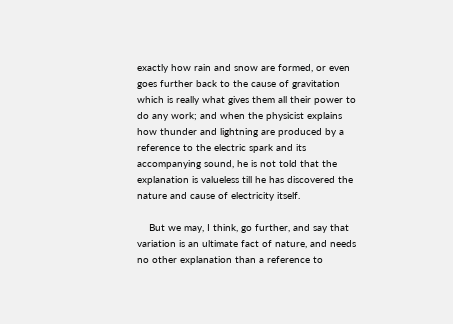exactly how rain and snow are formed, or even goes further back to the cause of gravitation which is really what gives them all their power to do any work; and when the physicist explains how thunder and lightning are produced by a reference to the electric spark and its accompanying sound, he is not told that the explanation is valueless till he has discovered the nature and cause of electricity itself.

    But we may, I think, go further, and say that variation is an ultimate fact of nature, and needs no other explanation than a reference to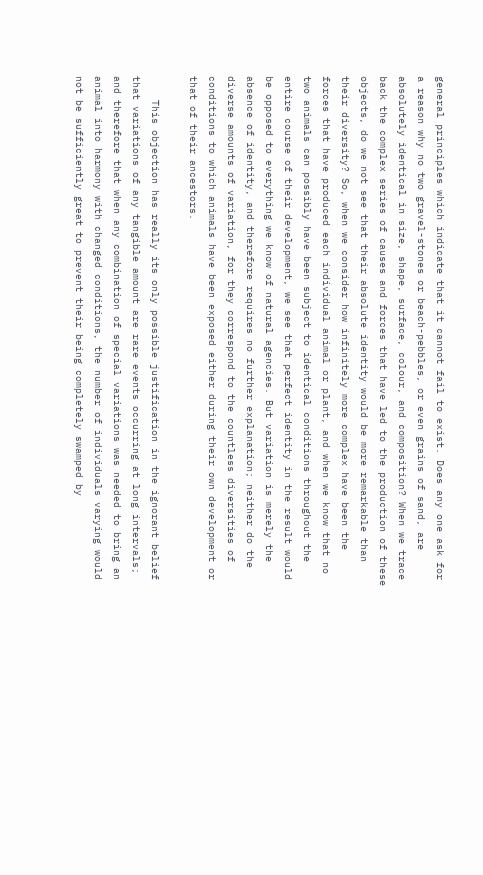general principles which indicate that it cannot fail to exist. Does any one ask for a reason why no two gravel-stones or beach-pebbles, or even grains of sand, are absolutely identical in size, shape, surface, colour, and composition? When we trace back the complex series of causes and forces that have led to the production of these objects, do we not see that their absolute identity would be more remarkable than their diversity? So, when we consider how infinitely more complex have been the forces that have produced each individual animal or plant, and when we know that no two animals can possibly have been subject to identical conditions throughout the entire course of their development, we see that perfect identity in the result would be opposed to everything we know of natural agencies. But variation is merely the absence of identity, and therefore requires no further explanation; neither do the diverse amounts of variation, for they correspond to the countless diversities of conditions to which animals have been exposed either during their own development or that of their ancestors.

    This objection has really its only possible justification in the ignorant belief that variations of any tangible amount are rare events occurring at long intervals; and therefore that when any combination of special variations was needed to bring an animal into harmony with changed conditions, the number of individuals varying would not be sufficiently great to prevent their being completely swamped by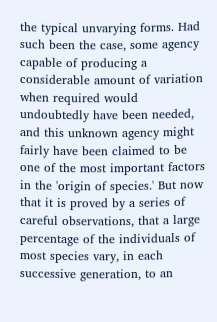the typical unvarying forms. Had such been the case, some agency capable of producing a considerable amount of variation when required would undoubtedly have been needed, and this unknown agency might fairly have been claimed to be one of the most important factors in the 'origin of species.' But now that it is proved by a series of careful observations, that a large percentage of the individuals of most species vary, in each successive generation, to an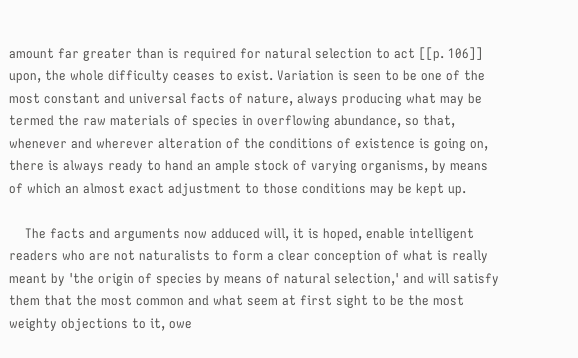amount far greater than is required for natural selection to act [[p. 106]] upon, the whole difficulty ceases to exist. Variation is seen to be one of the most constant and universal facts of nature, always producing what may be termed the raw materials of species in overflowing abundance, so that, whenever and wherever alteration of the conditions of existence is going on, there is always ready to hand an ample stock of varying organisms, by means of which an almost exact adjustment to those conditions may be kept up.

    The facts and arguments now adduced will, it is hoped, enable intelligent readers who are not naturalists to form a clear conception of what is really meant by 'the origin of species by means of natural selection,' and will satisfy them that the most common and what seem at first sight to be the most weighty objections to it, owe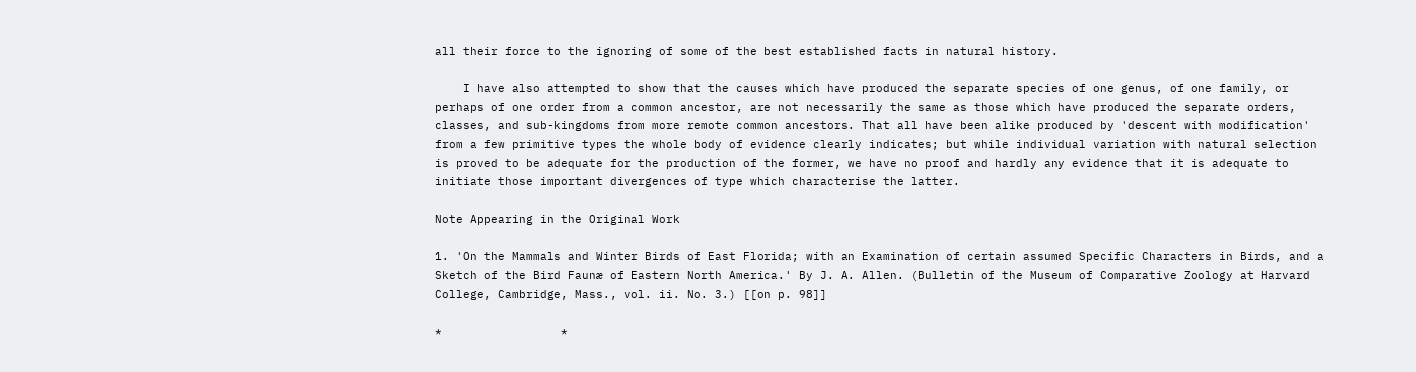all their force to the ignoring of some of the best established facts in natural history.

    I have also attempted to show that the causes which have produced the separate species of one genus, of one family, or perhaps of one order from a common ancestor, are not necessarily the same as those which have produced the separate orders, classes, and sub-kingdoms from more remote common ancestors. That all have been alike produced by 'descent with modification' from a few primitive types the whole body of evidence clearly indicates; but while individual variation with natural selection is proved to be adequate for the production of the former, we have no proof and hardly any evidence that it is adequate to initiate those important divergences of type which characterise the latter.

Note Appearing in the Original Work

1. 'On the Mammals and Winter Birds of East Florida; with an Examination of certain assumed Specific Characters in Birds, and a Sketch of the Bird Faunæ of Eastern North America.' By J. A. Allen. (Bulletin of the Museum of Comparative Zoology at Harvard College, Cambridge, Mass., vol. ii. No. 3.) [[on p. 98]]

*                 *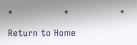*                 *                 *

Return to Home